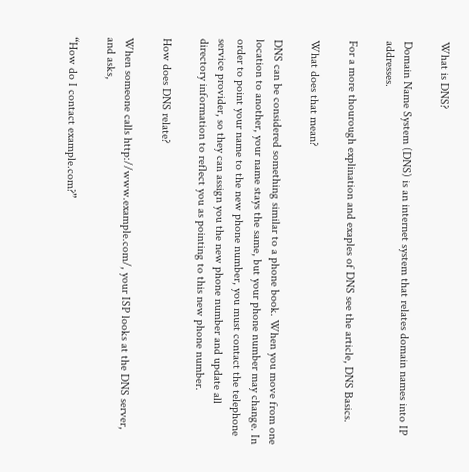What is DNS?

Domain Name System (DNS) is an internet system that relates domain names into IP addresses.

For a more thourough explination and exaples of DNS see the article, DNS Basics.

What does that mean?

DNS can be considered something similar to a phone book. When you move from one location to another, your name stays the same, but your phone number may change. In order to point your name to the new phone number, you must contact the telephone service provider, so they can assign you the new phone number and update all directory information to reflect you as pointing to this new phone number.

How does DNS relate?

When someone calls http://www.example.com/, your ISP looks at the DNS server, and asks,

“How do I contact example.com?”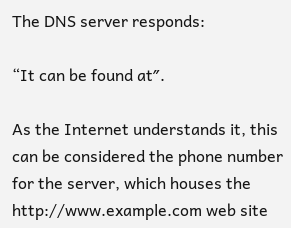The DNS server responds:

“It can be found at″.

As the Internet understands it, this can be considered the phone number for the server, which houses the http://www.example.com web site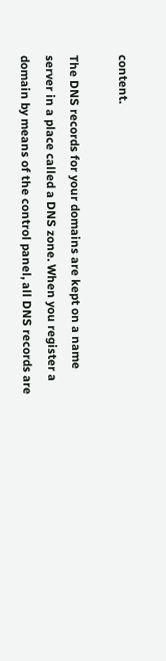content.

The DNS records for your domains are kept on a name server in a place called a DNS zone. When you register a domain by means of the control panel, all DNS records are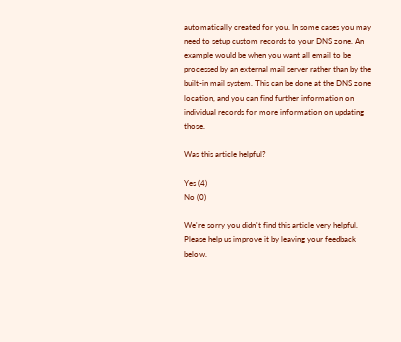automatically created for you. In some cases you may need to setup custom records to your DNS zone. An example would be when you want all email to be processed by an external mail server rather than by the built-in mail system. This can be done at the DNS zone location, and you can find further information on individual records for more information on updating those.

Was this article helpful?

Yes (4)
No (0)

We're sorry you didn't find this article very helpful. Please help us improve it by leaving your feedback below.